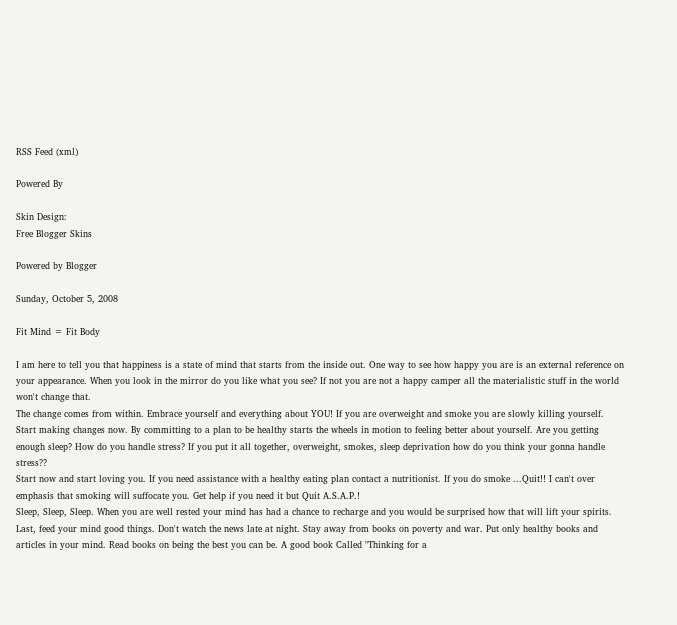RSS Feed (xml)

Powered By

Skin Design:
Free Blogger Skins

Powered by Blogger

Sunday, October 5, 2008

Fit Mind = Fit Body

I am here to tell you that happiness is a state of mind that starts from the inside out. One way to see how happy you are is an external reference on your appearance. When you look in the mirror do you like what you see? If not you are not a happy camper all the materialistic stuff in the world won't change that.
The change comes from within. Embrace yourself and everything about YOU! If you are overweight and smoke you are slowly killing yourself. Start making changes now. By committing to a plan to be healthy starts the wheels in motion to feeling better about yourself. Are you getting enough sleep? How do you handle stress? If you put it all together, overweight, smokes, sleep deprivation how do you think your gonna handle stress??
Start now and start loving you. If you need assistance with a healthy eating plan contact a nutritionist. If you do smoke ...Quit!! I can't over emphasis that smoking will suffocate you. Get help if you need it but Quit A.S.A.P.!
Sleep, Sleep, Sleep. When you are well rested your mind has had a chance to recharge and you would be surprised how that will lift your spirits.
Last, feed your mind good things. Don't watch the news late at night. Stay away from books on poverty and war. Put only healthy books and articles in your mind. Read books on being the best you can be. A good book Called "Thinking for a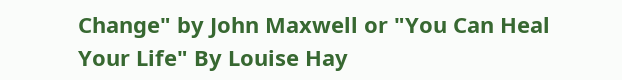Change" by John Maxwell or "You Can Heal Your Life" By Louise Hay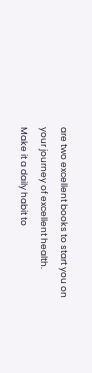are two excellent books to start you on your journey of excellent health.
Make it a daily habit to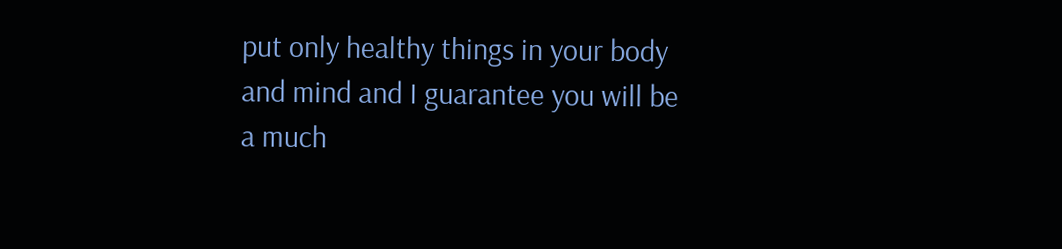put only healthy things in your body and mind and I guarantee you will be a much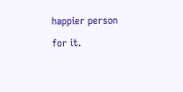happier person for it.